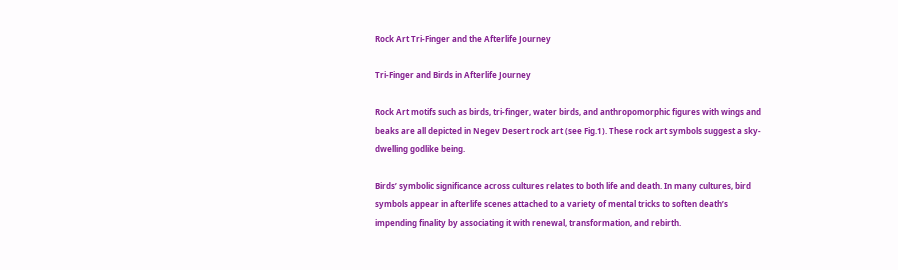Rock Art Tri-Finger and the Afterlife Journey

Tri-Finger and Birds in Afterlife Journey

Rock Art motifs such as birds, tri-finger, water birds, and anthropomorphic figures with wings and beaks are all depicted in Negev Desert rock art (see Fig.1). These rock art symbols suggest a sky-dwelling godlike being.

Birds’ symbolic significance across cultures relates to both life and death. In many cultures, bird symbols appear in afterlife scenes attached to a variety of mental tricks to soften death’s impending finality by associating it with renewal, transformation, and rebirth.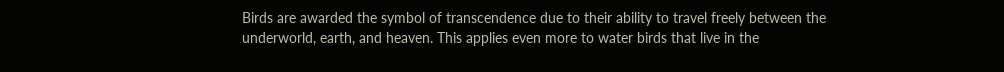Birds are awarded the symbol of transcendence due to their ability to travel freely between the underworld, earth, and heaven. This applies even more to water birds that live in the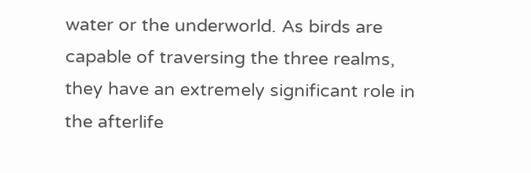water or the underworld. As birds are capable of traversing the three realms, they have an extremely significant role in the afterlife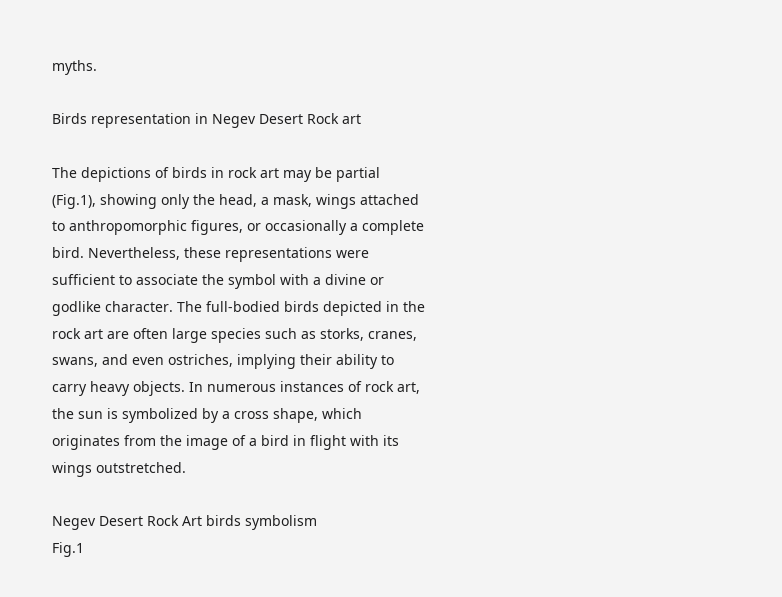myths.

Birds representation in Negev Desert Rock art

The depictions of birds in rock art may be partial (Fig.1), showing only the head, a mask, wings attached to anthropomorphic figures, or occasionally a complete bird. Nevertheless, these representations were sufficient to associate the symbol with a divine or godlike character. The full-bodied birds depicted in the rock art are often large species such as storks, cranes, swans, and even ostriches, implying their ability to carry heavy objects. In numerous instances of rock art, the sun is symbolized by a cross shape, which originates from the image of a bird in flight with its wings outstretched.

Negev Desert Rock Art birds symbolism
Fig.1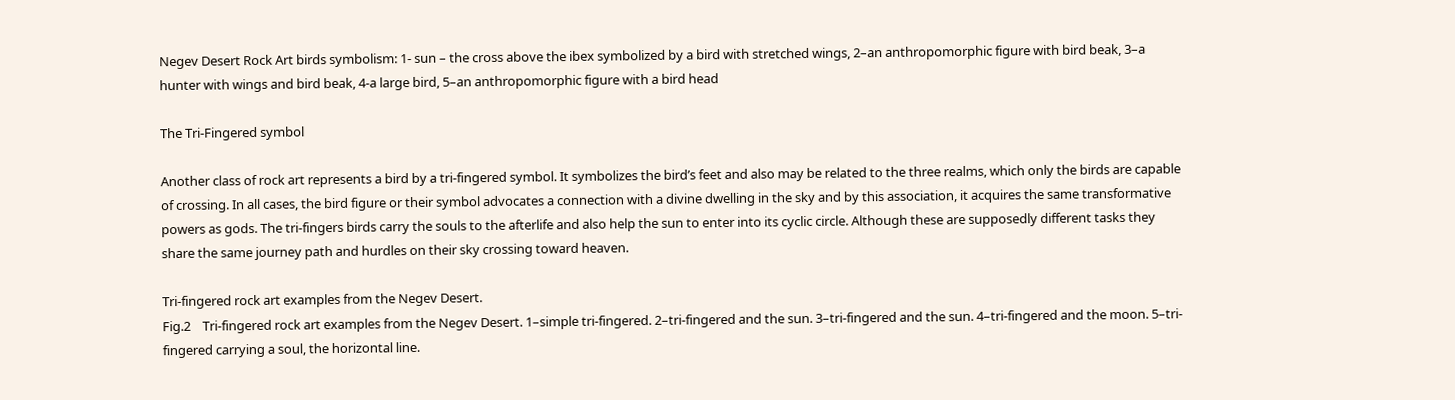Negev Desert Rock Art birds symbolism: 1- sun – the cross above the ibex symbolized by a bird with stretched wings, 2–an anthropomorphic figure with bird beak, 3–a hunter with wings and bird beak, 4-a large bird, 5–an anthropomorphic figure with a bird head

The Tri-Fingered symbol

Another class of rock art represents a bird by a tri-fingered symbol. It symbolizes the bird’s feet and also may be related to the three realms, which only the birds are capable of crossing. In all cases, the bird figure or their symbol advocates a connection with a divine dwelling in the sky and by this association, it acquires the same transformative powers as gods. The tri-fingers birds carry the souls to the afterlife and also help the sun to enter into its cyclic circle. Although these are supposedly different tasks they share the same journey path and hurdles on their sky crossing toward heaven.

Tri-fingered rock art examples from the Negev Desert.
Fig.2    Tri-fingered rock art examples from the Negev Desert. 1–simple tri-fingered. 2–tri-fingered and the sun. 3–tri-fingered and the sun. 4–tri-fingered and the moon. 5–tri-fingered carrying a soul, the horizontal line.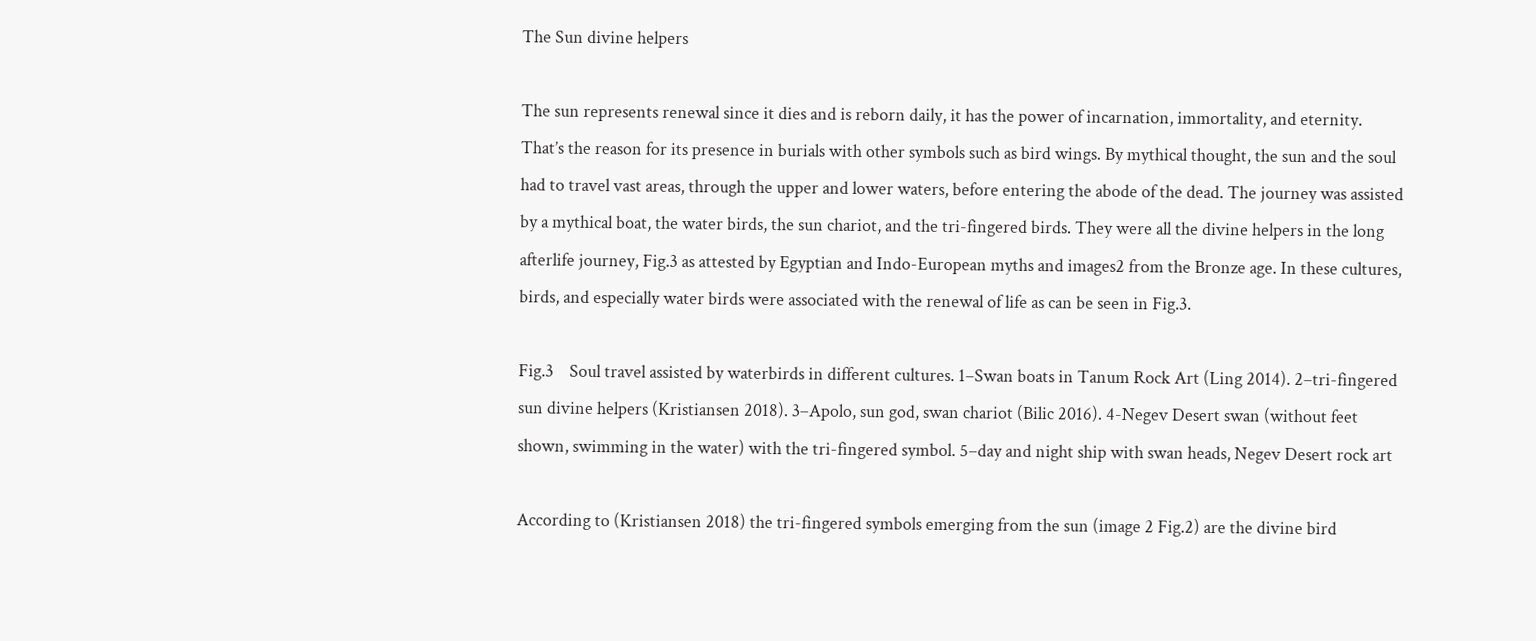The Sun divine helpers

The sun represents renewal since it dies and is reborn daily, it has the power of incarnation, immortality, and eternity. That’s the reason for its presence in burials with other symbols such as bird wings. By mythical thought, the sun and the soul had to travel vast areas, through the upper and lower waters, before entering the abode of the dead. The journey was assisted by a mythical boat, the water birds, the sun chariot, and the tri-fingered birds. They were all the divine helpers in the long afterlife journey, Fig.3 as attested by Egyptian and Indo-European myths and images2 from the Bronze age. In these cultures, birds, and especially water birds were associated with the renewal of life as can be seen in Fig.3.

Fig.3    Soul travel assisted by waterbirds in different cultures. 1–Swan boats in Tanum Rock Art (Ling 2014). 2–tri-fingered sun divine helpers (Kristiansen 2018). 3–Apolo, sun god, swan chariot (Bilic 2016). 4-Negev Desert swan (without feet shown, swimming in the water) with the tri-fingered symbol. 5–day and night ship with swan heads, Negev Desert rock art

According to (Kristiansen 2018) the tri-fingered symbols emerging from the sun (image 2 Fig.2) are the divine bird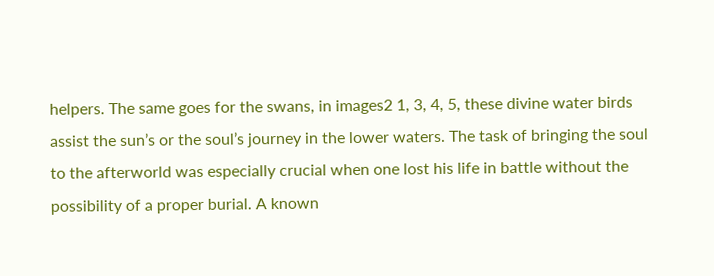helpers. The same goes for the swans, in images2 1, 3, 4, 5, these divine water birds assist the sun’s or the soul’s journey in the lower waters. The task of bringing the soul to the afterworld was especially crucial when one lost his life in battle without the possibility of a proper burial. A known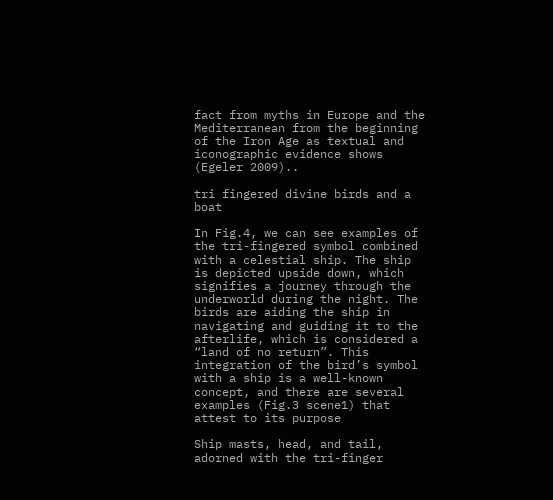fact from myths in Europe and the Mediterranean from the beginning of the Iron Age as textual and iconographic evidence shows (Egeler 2009)..

tri fingered divine birds and a boat

In Fig.4, we can see examples of the tri-fingered symbol combined with a celestial ship. The ship is depicted upside down, which signifies a journey through the underworld during the night. The birds are aiding the ship in navigating and guiding it to the afterlife, which is considered a “land of no return”. This integration of the bird’s symbol with a ship is a well-known concept, and there are several examples (Fig.3 scene1) that attest to its purpose

Ship masts, head, and tail, adorned with the tri-finger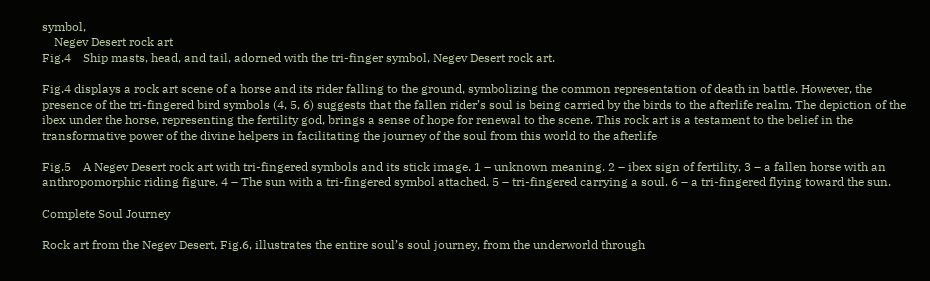symbol,
    Negev Desert rock art
Fig.4    Ship masts, head, and tail, adorned with the tri-finger symbol, Negev Desert rock art.

Fig.4 displays a rock art scene of a horse and its rider falling to the ground, symbolizing the common representation of death in battle. However, the presence of the tri-fingered bird symbols (4, 5, 6) suggests that the fallen rider’s soul is being carried by the birds to the afterlife realm. The depiction of the ibex under the horse, representing the fertility god, brings a sense of hope for renewal to the scene. This rock art is a testament to the belief in the transformative power of the divine helpers in facilitating the journey of the soul from this world to the afterlife

Fig.5    A Negev Desert rock art with tri-fingered symbols and its stick image. 1 – unknown meaning. 2 – ibex sign of fertility, 3 – a fallen horse with an anthropomorphic riding figure. 4 – The sun with a tri-fingered symbol attached. 5 – tri-fingered carrying a soul. 6 – a tri-fingered flying toward the sun.

Complete Soul Journey

Rock art from the Negev Desert, Fig.6, illustrates the entire soul’s soul journey, from the underworld through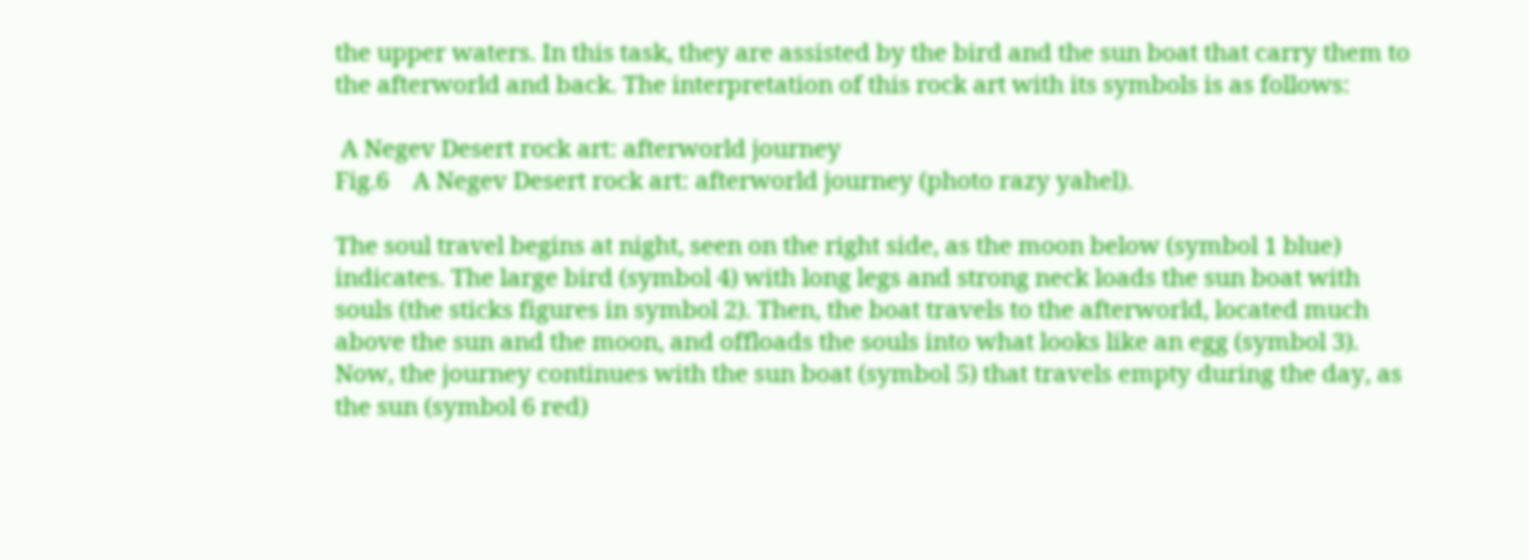the upper waters. In this task, they are assisted by the bird and the sun boat that carry them to the afterworld and back. The interpretation of this rock art with its symbols is as follows:

 A Negev Desert rock art: afterworld journey
Fig.6    A Negev Desert rock art: afterworld journey (photo razy yahel).

The soul travel begins at night, seen on the right side, as the moon below (symbol 1 blue) indicates. The large bird (symbol 4) with long legs and strong neck loads the sun boat with souls (the sticks figures in symbol 2). Then, the boat travels to the afterworld, located much above the sun and the moon, and offloads the souls into what looks like an egg (symbol 3). Now, the journey continues with the sun boat (symbol 5) that travels empty during the day, as the sun (symbol 6 red)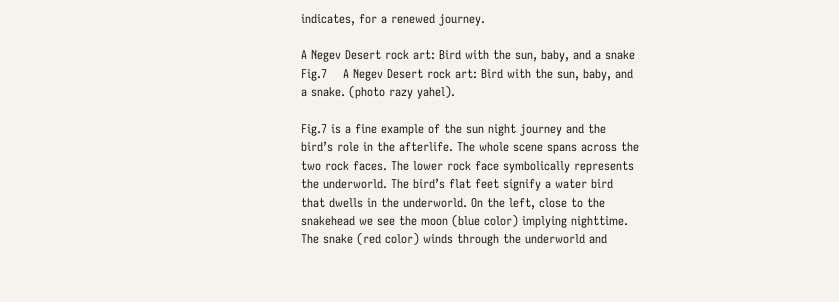indicates, for a renewed journey.

A Negev Desert rock art: Bird with the sun, baby, and a snake
Fig.7    A Negev Desert rock art: Bird with the sun, baby, and a snake. (photo razy yahel).

Fig.7 is a fine example of the sun night journey and the bird’s role in the afterlife. The whole scene spans across the two rock faces. The lower rock face symbolically represents the underworld. The bird’s flat feet signify a water bird that dwells in the underworld. On the left, close to the snakehead we see the moon (blue color) implying nighttime. The snake (red color) winds through the underworld and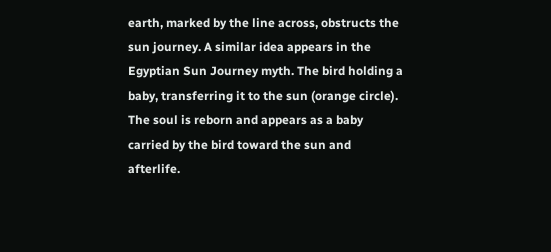earth, marked by the line across, obstructs the sun journey. A similar idea appears in the Egyptian Sun Journey myth. The bird holding a baby, transferring it to the sun (orange circle). The soul is reborn and appears as a baby carried by the bird toward the sun and afterlife.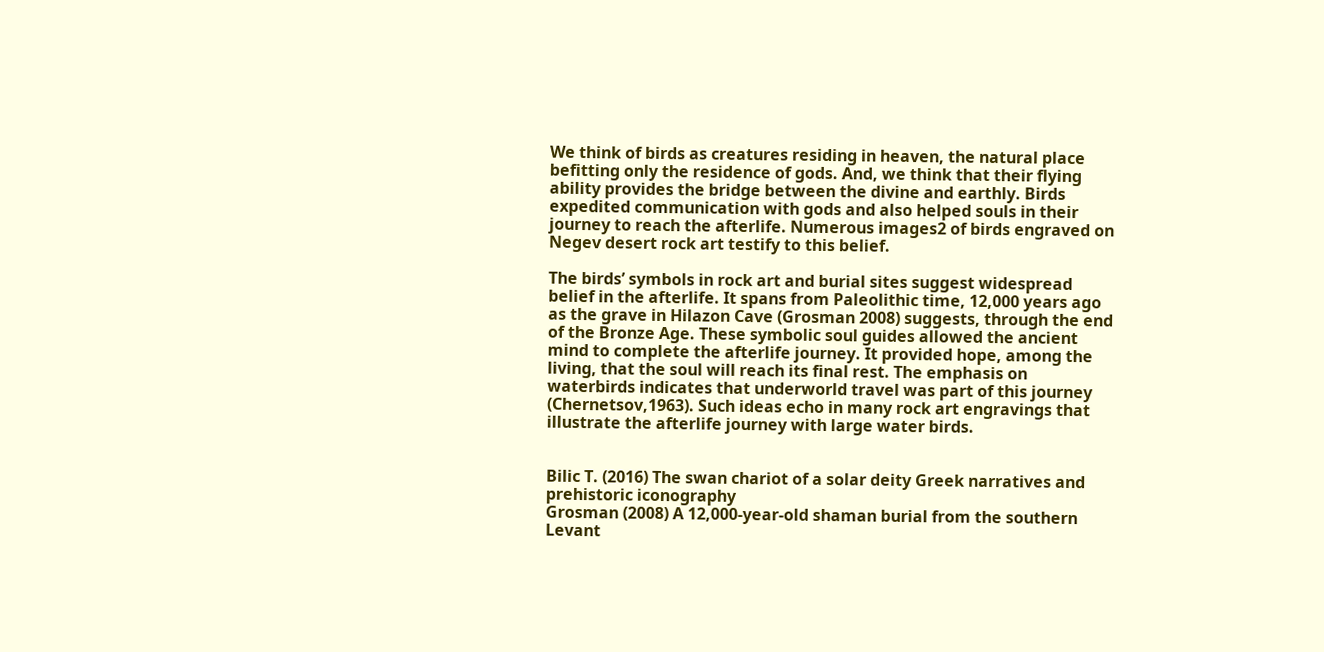We think of birds as creatures residing in heaven, the natural place befitting only the residence of gods. And, we think that their flying ability provides the bridge between the divine and earthly. Birds expedited communication with gods and also helped souls in their journey to reach the afterlife. Numerous images2 of birds engraved on Negev desert rock art testify to this belief.

The birds’ symbols in rock art and burial sites suggest widespread belief in the afterlife. It spans from Paleolithic time, 12,000 years ago as the grave in Hilazon Cave (Grosman 2008) suggests, through the end of the Bronze Age. These symbolic soul guides allowed the ancient mind to complete the afterlife journey. It provided hope, among the living, that the soul will reach its final rest. The emphasis on waterbirds indicates that underworld travel was part of this journey (Chernetsov,1963). Such ideas echo in many rock art engravings that illustrate the afterlife journey with large water birds.


Bilic T. (2016) The swan chariot of a solar deity Greek narratives and prehistoric iconography
Grosman (2008) A 12,000-year-old shaman burial from the southern Levant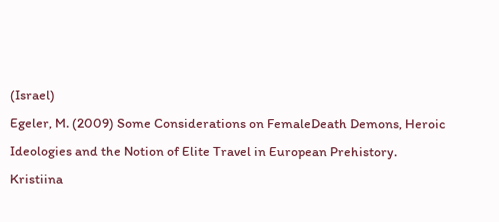(Israel)
Egeler, M. (2009) Some Considerations on FemaleDeath Demons, Heroic Ideologies and the Notion of Elite Travel in European Prehistory.
Kristiina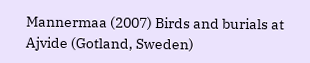Mannermaa (2007) Birds and burials at Ajvide (Gotland, Sweden)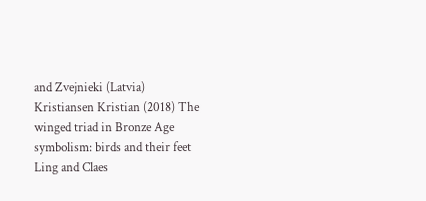and Zvejnieki (Latvia)
Kristiansen Kristian (2018) The winged triad in Bronze Age symbolism: birds and their feet
Ling and Claes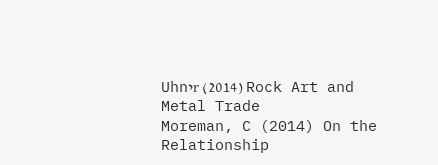Uhnיr (2014) Rock Art and Metal Trade
Moreman, C (2014) On the Relationship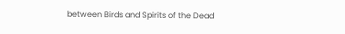between Birds and Spirits of the Dead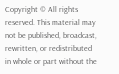Copyright © All rights reserved. This material may not be published, broadcast, rewritten, or redistributed in whole or part without the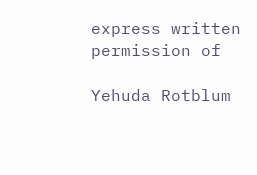express written permission of

Yehuda Rotblum